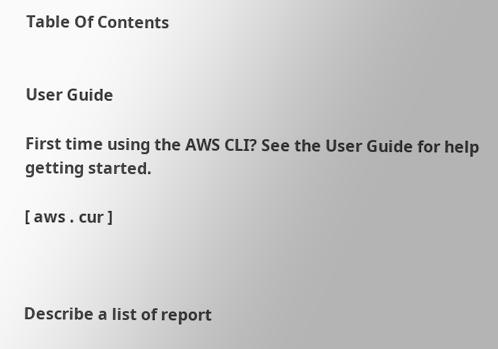Table Of Contents


User Guide

First time using the AWS CLI? See the User Guide for help getting started.

[ aws . cur ]



Describe a list of report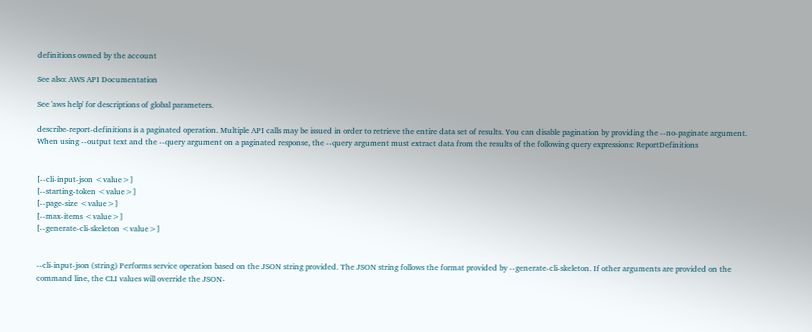definitions owned by the account

See also: AWS API Documentation

See 'aws help' for descriptions of global parameters.

describe-report-definitions is a paginated operation. Multiple API calls may be issued in order to retrieve the entire data set of results. You can disable pagination by providing the --no-paginate argument. When using --output text and the --query argument on a paginated response, the --query argument must extract data from the results of the following query expressions: ReportDefinitions


[--cli-input-json <value>]
[--starting-token <value>]
[--page-size <value>]
[--max-items <value>]
[--generate-cli-skeleton <value>]


--cli-input-json (string) Performs service operation based on the JSON string provided. The JSON string follows the format provided by --generate-cli-skeleton. If other arguments are provided on the command line, the CLI values will override the JSON-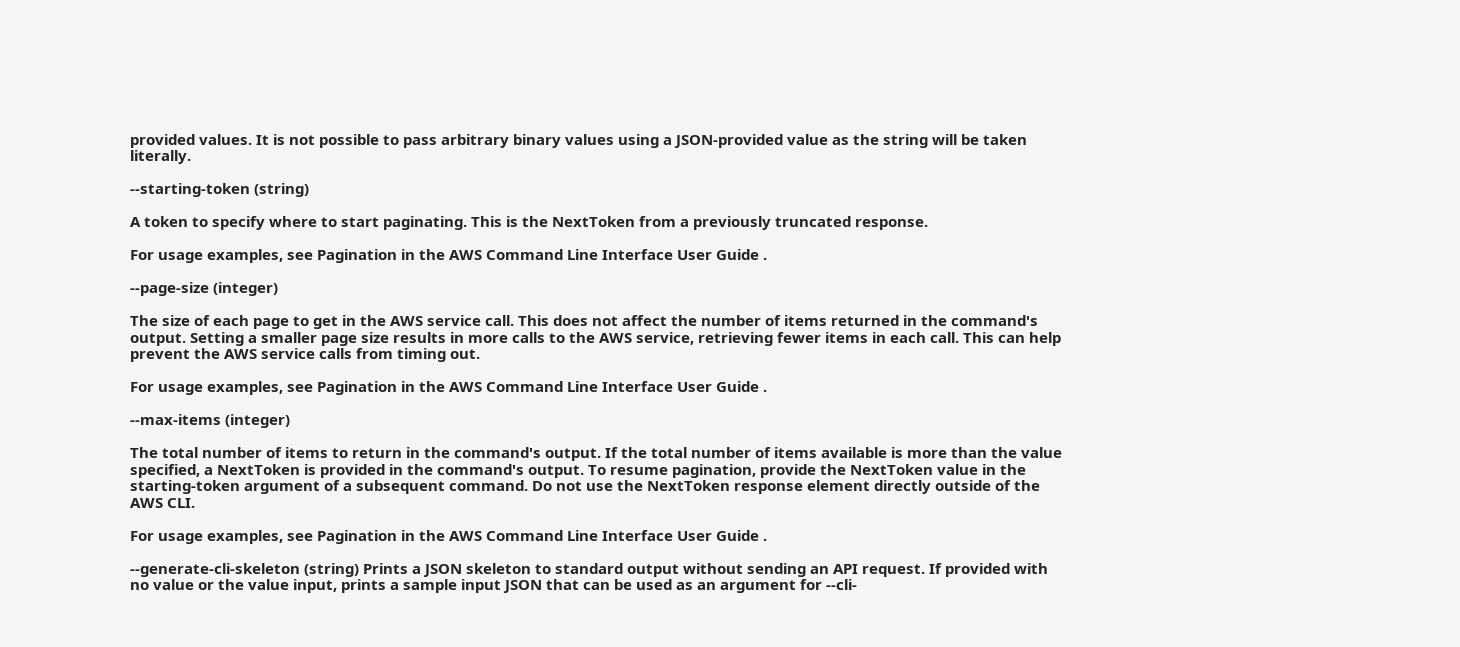provided values. It is not possible to pass arbitrary binary values using a JSON-provided value as the string will be taken literally.

--starting-token (string)

A token to specify where to start paginating. This is the NextToken from a previously truncated response.

For usage examples, see Pagination in the AWS Command Line Interface User Guide .

--page-size (integer)

The size of each page to get in the AWS service call. This does not affect the number of items returned in the command's output. Setting a smaller page size results in more calls to the AWS service, retrieving fewer items in each call. This can help prevent the AWS service calls from timing out.

For usage examples, see Pagination in the AWS Command Line Interface User Guide .

--max-items (integer)

The total number of items to return in the command's output. If the total number of items available is more than the value specified, a NextToken is provided in the command's output. To resume pagination, provide the NextToken value in the starting-token argument of a subsequent command. Do not use the NextToken response element directly outside of the AWS CLI.

For usage examples, see Pagination in the AWS Command Line Interface User Guide .

--generate-cli-skeleton (string) Prints a JSON skeleton to standard output without sending an API request. If provided with no value or the value input, prints a sample input JSON that can be used as an argument for --cli-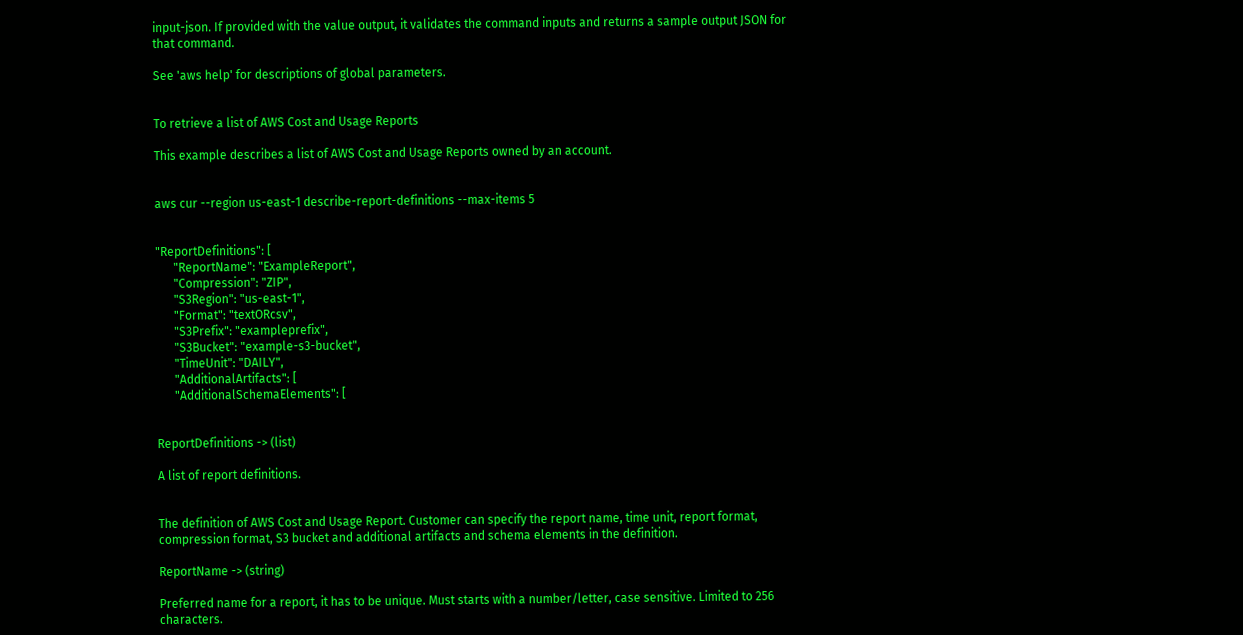input-json. If provided with the value output, it validates the command inputs and returns a sample output JSON for that command.

See 'aws help' for descriptions of global parameters.


To retrieve a list of AWS Cost and Usage Reports

This example describes a list of AWS Cost and Usage Reports owned by an account.


aws cur --region us-east-1 describe-report-definitions --max-items 5


"ReportDefinitions": [
      "ReportName": "ExampleReport",
      "Compression": "ZIP",
      "S3Region": "us-east-1",
      "Format": "textORcsv",
      "S3Prefix": "exampleprefix",
      "S3Bucket": "example-s3-bucket",
      "TimeUnit": "DAILY",
      "AdditionalArtifacts": [
      "AdditionalSchemaElements": [


ReportDefinitions -> (list)

A list of report definitions.


The definition of AWS Cost and Usage Report. Customer can specify the report name, time unit, report format, compression format, S3 bucket and additional artifacts and schema elements in the definition.

ReportName -> (string)

Preferred name for a report, it has to be unique. Must starts with a number/letter, case sensitive. Limited to 256 characters.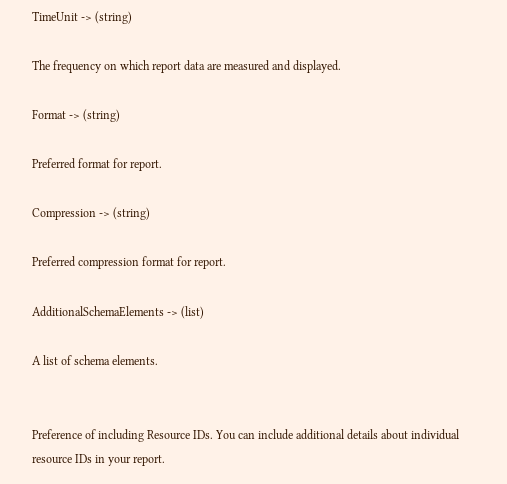TimeUnit -> (string)

The frequency on which report data are measured and displayed.

Format -> (string)

Preferred format for report.

Compression -> (string)

Preferred compression format for report.

AdditionalSchemaElements -> (list)

A list of schema elements.


Preference of including Resource IDs. You can include additional details about individual resource IDs in your report.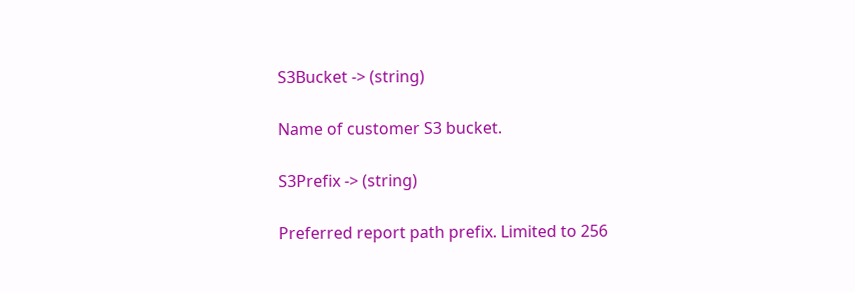S3Bucket -> (string)

Name of customer S3 bucket.

S3Prefix -> (string)

Preferred report path prefix. Limited to 256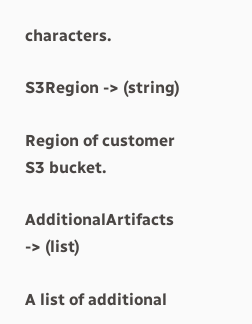characters.

S3Region -> (string)

Region of customer S3 bucket.

AdditionalArtifacts -> (list)

A list of additional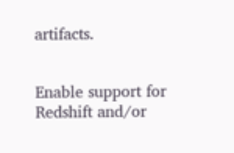artifacts.


Enable support for Redshift and/or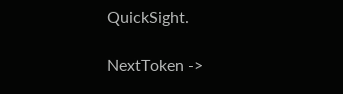QuickSight.

NextToken ->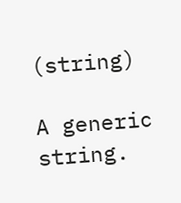(string)

A generic string.